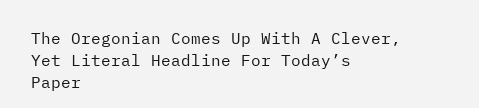The Oregonian Comes Up With A Clever, Yet Literal Headline For Today’s Paper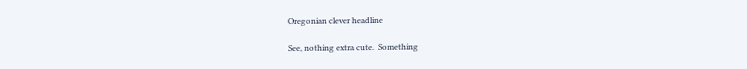Oregonian clever headline

See, nothing extra cute.  Something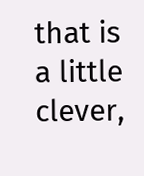that is a little clever,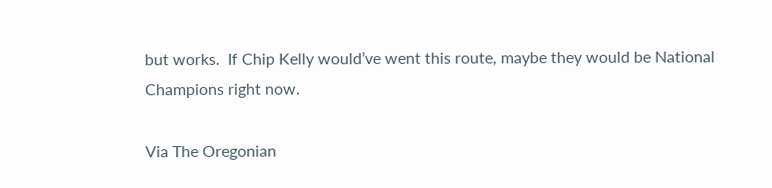but works.  If Chip Kelly would’ve went this route, maybe they would be National Champions right now.

Via The Oregonian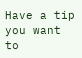Have a tip you want to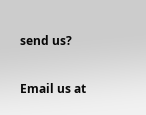send us?

Email us at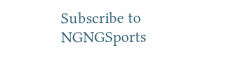Subscribe to NGNGSports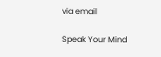via email

Speak Your Mind